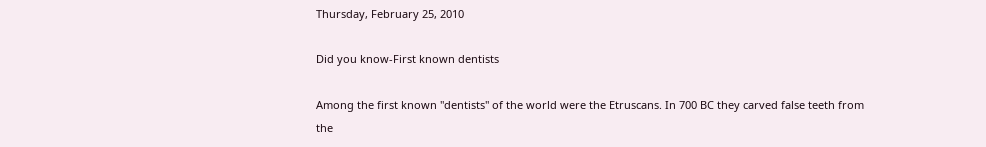Thursday, February 25, 2010

Did you know-First known dentists

Among the first known "dentists" of the world were the Etruscans. In 700 BC they carved false teeth from the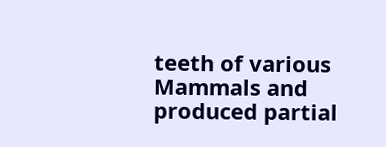teeth of various Mammals and produced partial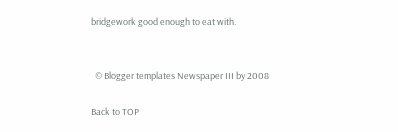bridgework good enough to eat with.


  © Blogger templates Newspaper III by 2008

Back to TOP